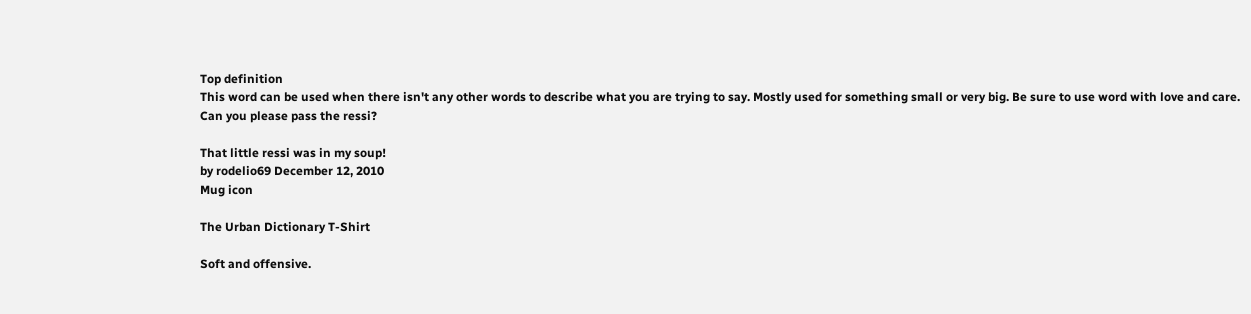Top definition
This word can be used when there isn't any other words to describe what you are trying to say. Mostly used for something small or very big. Be sure to use word with love and care.
Can you please pass the ressi?

That little ressi was in my soup!
by rodelio69 December 12, 2010
Mug icon

The Urban Dictionary T-Shirt

Soft and offensive.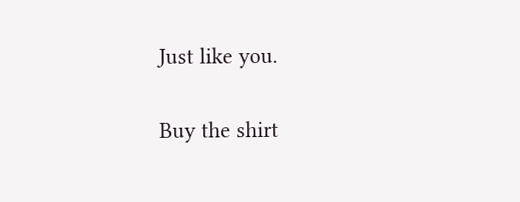Just like you.

Buy the shirt